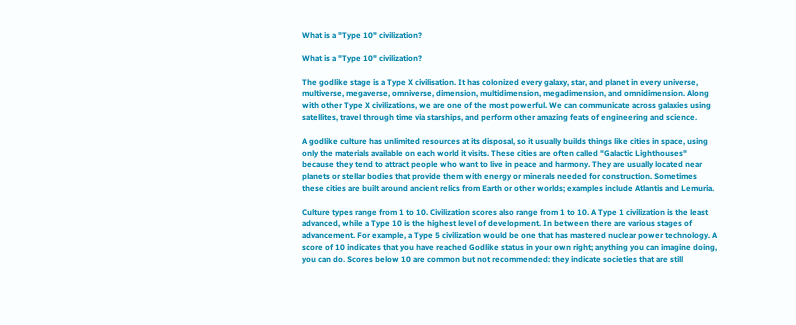What is a "Type 10" civilization?

What is a "Type 10" civilization?

The godlike stage is a Type X civilisation. It has colonized every galaxy, star, and planet in every universe, multiverse, megaverse, omniverse, dimension, multidimension, megadimension, and omnidimension. Along with other Type X civilizations, we are one of the most powerful. We can communicate across galaxies using satellites, travel through time via starships, and perform other amazing feats of engineering and science.

A godlike culture has unlimited resources at its disposal, so it usually builds things like cities in space, using only the materials available on each world it visits. These cities are often called "Galactic Lighthouses" because they tend to attract people who want to live in peace and harmony. They are usually located near planets or stellar bodies that provide them with energy or minerals needed for construction. Sometimes these cities are built around ancient relics from Earth or other worlds; examples include Atlantis and Lemuria.

Culture types range from 1 to 10. Civilization scores also range from 1 to 10. A Type 1 civilization is the least advanced, while a Type 10 is the highest level of development. In between there are various stages of advancement. For example, a Type 5 civilization would be one that has mastered nuclear power technology. A score of 10 indicates that you have reached Godlike status in your own right; anything you can imagine doing, you can do. Scores below 10 are common but not recommended: they indicate societies that are still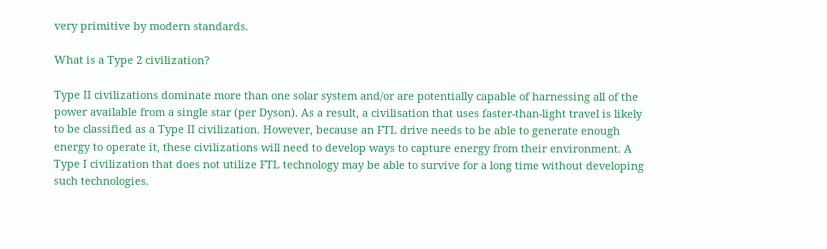very primitive by modern standards.

What is a Type 2 civilization?

Type II civilizations dominate more than one solar system and/or are potentially capable of harnessing all of the power available from a single star (per Dyson). As a result, a civilisation that uses faster-than-light travel is likely to be classified as a Type II civilization. However, because an FTL drive needs to be able to generate enough energy to operate it, these civilizations will need to develop ways to capture energy from their environment. A Type I civilization that does not utilize FTL technology may be able to survive for a long time without developing such technologies.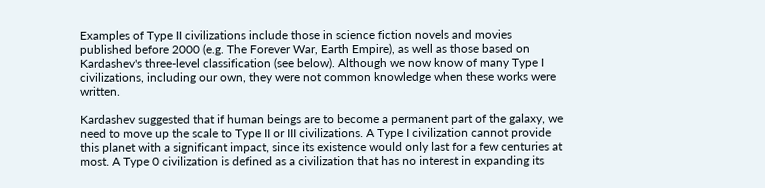Examples of Type II civilizations include those in science fiction novels and movies published before 2000 (e.g. The Forever War, Earth Empire), as well as those based on Kardashev's three-level classification (see below). Although we now know of many Type I civilizations, including our own, they were not common knowledge when these works were written.

Kardashev suggested that if human beings are to become a permanent part of the galaxy, we need to move up the scale to Type II or III civilizations. A Type I civilization cannot provide this planet with a significant impact, since its existence would only last for a few centuries at most. A Type 0 civilization is defined as a civilization that has no interest in expanding its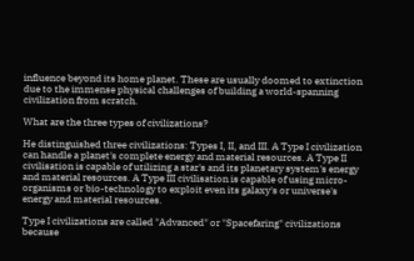influence beyond its home planet. These are usually doomed to extinction due to the immense physical challenges of building a world-spanning civilization from scratch.

What are the three types of civilizations?

He distinguished three civilizations: Types I, II, and III. A Type I civilization can handle a planet's complete energy and material resources. A Type II civilisation is capable of utilizing a star's and its planetary system's energy and material resources. A Type III civilisation is capable of using micro-organisms or bio-technology to exploit even its galaxy's or universe's energy and material resources.

Type I civilizations are called "Advanced" or "Spacefaring" civilizations because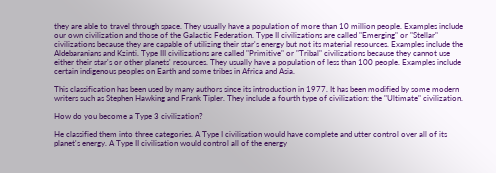they are able to travel through space. They usually have a population of more than 10 million people. Examples include our own civilization and those of the Galactic Federation. Type II civilizations are called "Emerging" or "Stellar" civilizations because they are capable of utilizing their star's energy but not its material resources. Examples include the Aldebaranians and Kzinti. Type III civilizations are called "Primitive" or "Tribal" civilizations because they cannot use either their star's or other planets' resources. They usually have a population of less than 100 people. Examples include certain indigenous peoples on Earth and some tribes in Africa and Asia.

This classification has been used by many authors since its introduction in 1977. It has been modified by some modern writers such as Stephen Hawking and Frank Tipler. They include a fourth type of civilization: the "Ultimate" civilization.

How do you become a Type 3 civilization?

He classified them into three categories. A Type I civilisation would have complete and utter control over all of its planet's energy. A Type II civilisation would control all of the energy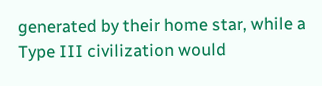generated by their home star, while a Type III civilization would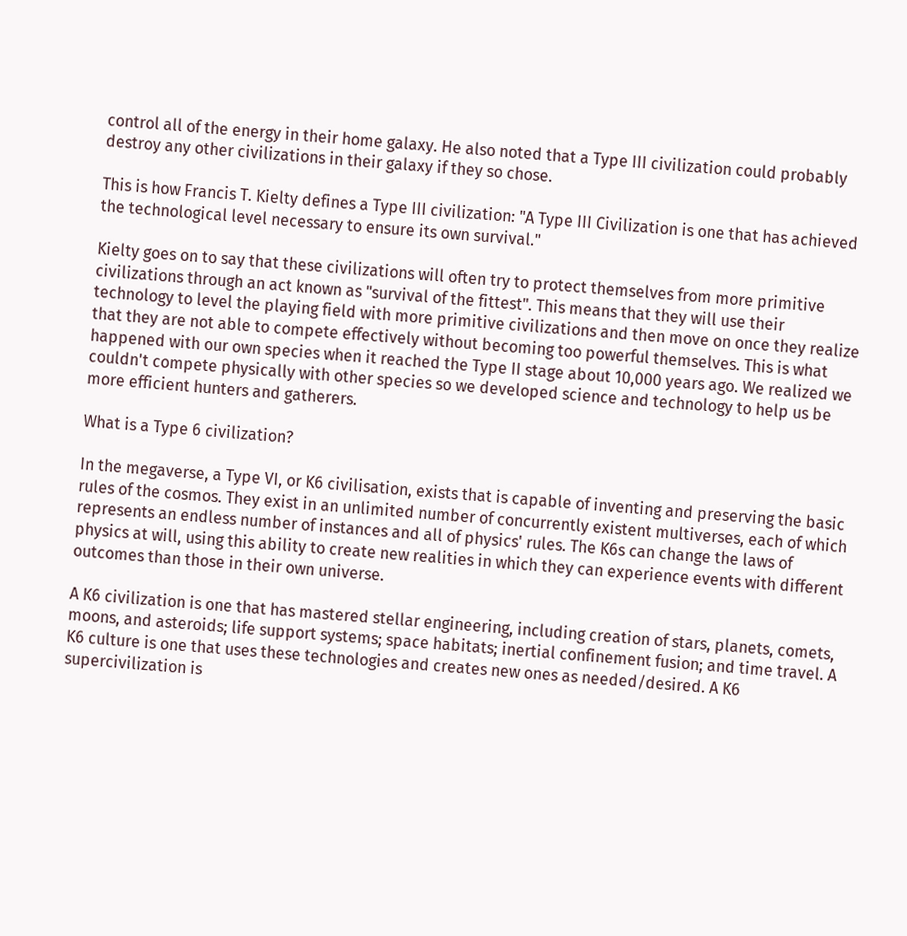control all of the energy in their home galaxy. He also noted that a Type III civilization could probably destroy any other civilizations in their galaxy if they so chose.

This is how Francis T. Kielty defines a Type III civilization: "A Type III Civilization is one that has achieved the technological level necessary to ensure its own survival."

Kielty goes on to say that these civilizations will often try to protect themselves from more primitive civilizations through an act known as "survival of the fittest". This means that they will use their technology to level the playing field with more primitive civilizations and then move on once they realize that they are not able to compete effectively without becoming too powerful themselves. This is what happened with our own species when it reached the Type II stage about 10,000 years ago. We realized we couldn't compete physically with other species so we developed science and technology to help us be more efficient hunters and gatherers.

What is a Type 6 civilization?

In the megaverse, a Type VI, or K6 civilisation, exists that is capable of inventing and preserving the basic rules of the cosmos. They exist in an unlimited number of concurrently existent multiverses, each of which represents an endless number of instances and all of physics' rules. The K6s can change the laws of physics at will, using this ability to create new realities in which they can experience events with different outcomes than those in their own universe.

A K6 civilization is one that has mastered stellar engineering, including creation of stars, planets, comets, moons, and asteroids; life support systems; space habitats; inertial confinement fusion; and time travel. A K6 culture is one that uses these technologies and creates new ones as needed/desired. A K6 supercivilization is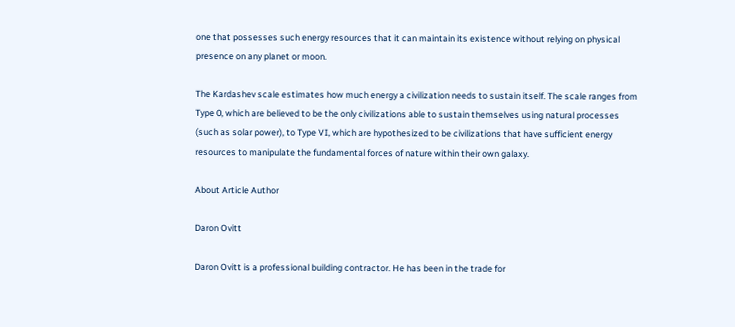one that possesses such energy resources that it can maintain its existence without relying on physical presence on any planet or moon.

The Kardashev scale estimates how much energy a civilization needs to sustain itself. The scale ranges from Type 0, which are believed to be the only civilizations able to sustain themselves using natural processes (such as solar power), to Type VI, which are hypothesized to be civilizations that have sufficient energy resources to manipulate the fundamental forces of nature within their own galaxy.

About Article Author

Daron Ovitt

Daron Ovitt is a professional building contractor. He has been in the trade for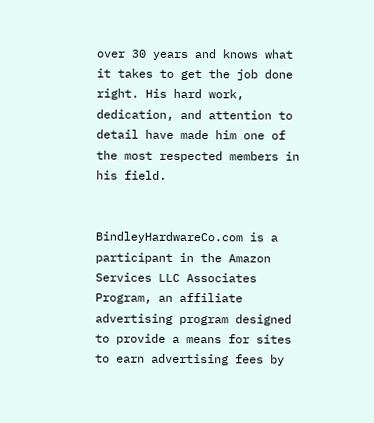over 30 years and knows what it takes to get the job done right. His hard work, dedication, and attention to detail have made him one of the most respected members in his field.


BindleyHardwareCo.com is a participant in the Amazon Services LLC Associates Program, an affiliate advertising program designed to provide a means for sites to earn advertising fees by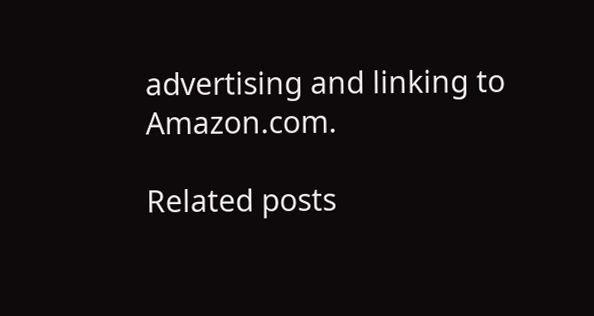advertising and linking to Amazon.com.

Related posts